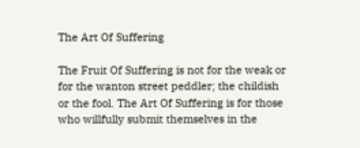The Art Of Suffering

The Fruit Of Suffering is not for the weak or for the wanton street peddler; the childish or the fool. The Art Of Suffering is for those who willfully submit themselves in the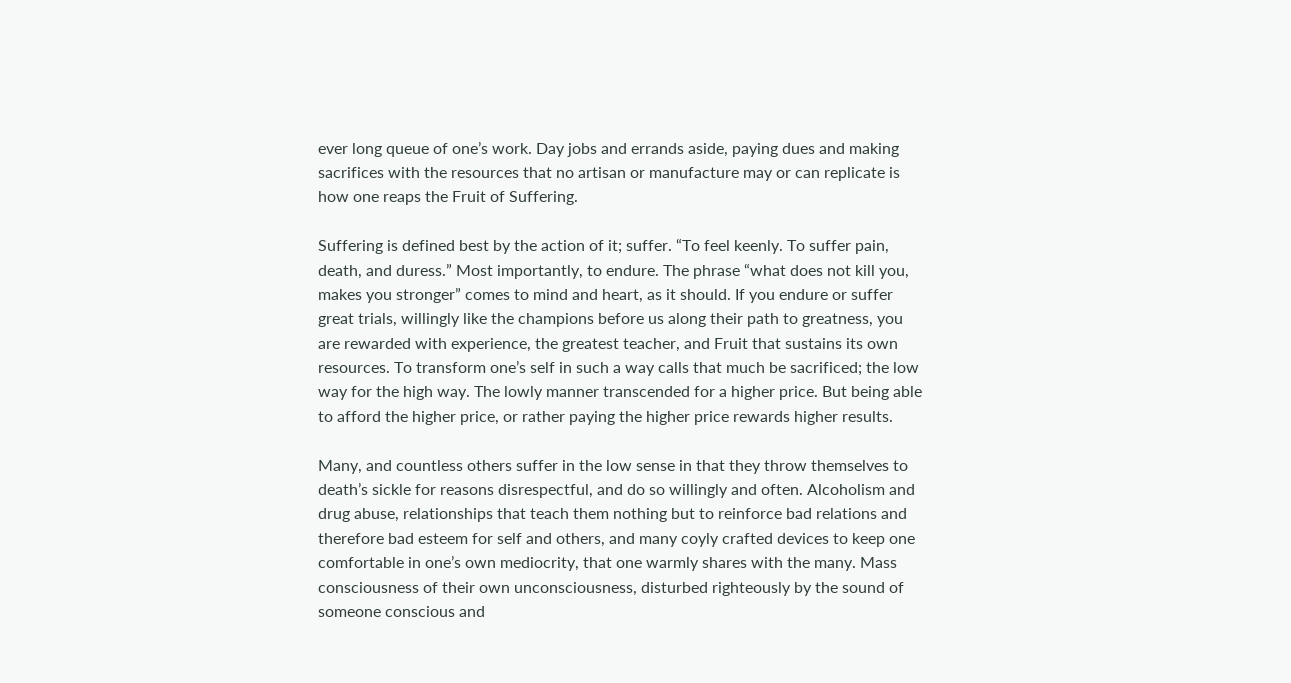ever long queue of one’s work. Day jobs and errands aside, paying dues and making sacrifices with the resources that no artisan or manufacture may or can replicate is how one reaps the Fruit of Suffering.

Suffering is defined best by the action of it; suffer. “To feel keenly. To suffer pain, death, and duress.” Most importantly, to endure. The phrase “what does not kill you, makes you stronger” comes to mind and heart, as it should. If you endure or suffer great trials, willingly like the champions before us along their path to greatness, you are rewarded with experience, the greatest teacher, and Fruit that sustains its own resources. To transform one’s self in such a way calls that much be sacrificed; the low way for the high way. The lowly manner transcended for a higher price. But being able to afford the higher price, or rather paying the higher price rewards higher results.

Many, and countless others suffer in the low sense in that they throw themselves to death’s sickle for reasons disrespectful, and do so willingly and often. Alcoholism and drug abuse, relationships that teach them nothing but to reinforce bad relations and therefore bad esteem for self and others, and many coyly crafted devices to keep one comfortable in one’s own mediocrity, that one warmly shares with the many. Mass consciousness of their own unconsciousness, disturbed righteously by the sound of someone conscious and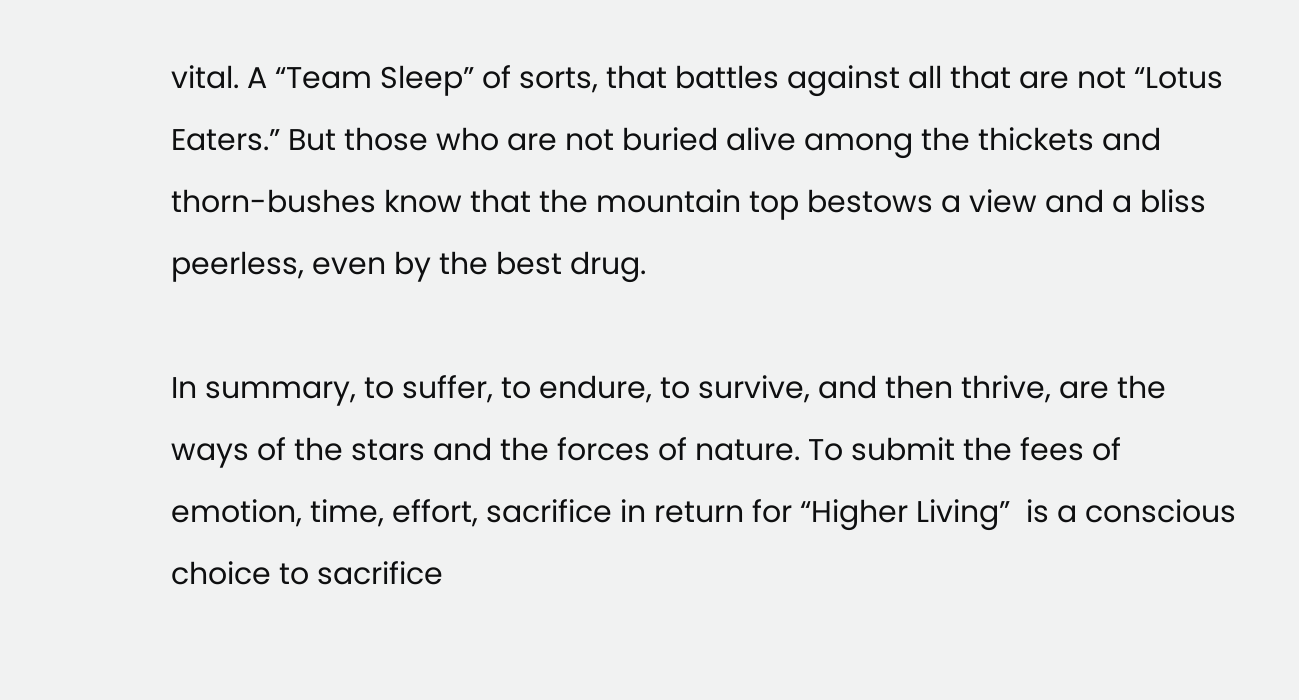vital. A “Team Sleep” of sorts, that battles against all that are not “Lotus Eaters.” But those who are not buried alive among the thickets and thorn-bushes know that the mountain top bestows a view and a bliss peerless, even by the best drug.

In summary, to suffer, to endure, to survive, and then thrive, are the ways of the stars and the forces of nature. To submit the fees of emotion, time, effort, sacrifice in return for “Higher Living”  is a conscious choice to sacrifice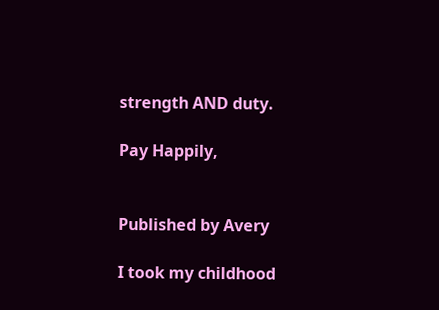strength AND duty.

Pay Happily,


Published by Avery

I took my childhood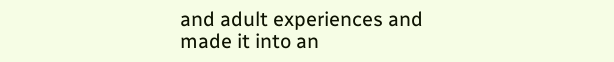and adult experiences and made it into an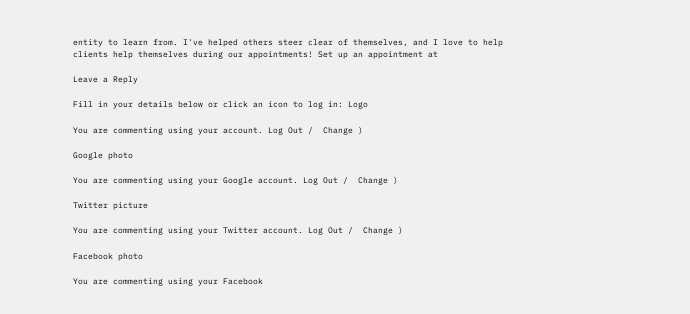entity to learn from. I've helped others steer clear of themselves, and I love to help clients help themselves during our appointments! Set up an appointment at

Leave a Reply

Fill in your details below or click an icon to log in: Logo

You are commenting using your account. Log Out /  Change )

Google photo

You are commenting using your Google account. Log Out /  Change )

Twitter picture

You are commenting using your Twitter account. Log Out /  Change )

Facebook photo

You are commenting using your Facebook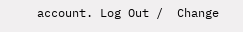account. Log Out /  Change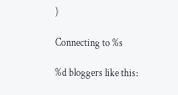)

Connecting to %s

%d bloggers like this: